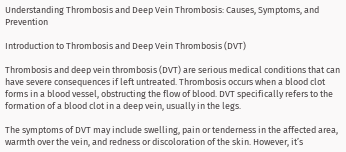Understanding Thrombosis and Deep Vein Thrombosis: Causes, Symptoms, and Prevention

Introduction to Thrombosis and Deep Vein Thrombosis (DVT)

Thrombosis and deep vein thrombosis (DVT) are serious medical conditions that can have severe consequences if left untreated. Thrombosis occurs when a blood clot forms in a blood vessel, obstructing the flow of blood. DVT specifically refers to the formation of a blood clot in a deep vein, usually in the legs.

The symptoms of DVT may include swelling, pain or tenderness in the affected area, warmth over the vein, and redness or discoloration of the skin. However, it’s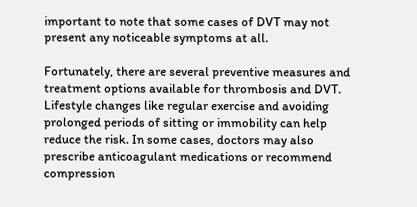important to note that some cases of DVT may not present any noticeable symptoms at all.

Fortunately, there are several preventive measures and treatment options available for thrombosis and DVT. Lifestyle changes like regular exercise and avoiding prolonged periods of sitting or immobility can help reduce the risk. In some cases, doctors may also prescribe anticoagulant medications or recommend compression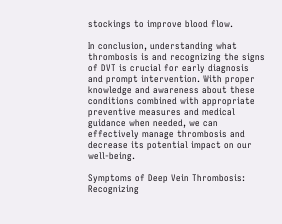stockings to improve blood flow.

In conclusion, understanding what thrombosis is and recognizing the signs of DVT is crucial for early diagnosis and prompt intervention. With proper knowledge and awareness about these conditions combined with appropriate preventive measures and medical guidance when needed, we can effectively manage thrombosis and decrease its potential impact on our well-being.

Symptoms of Deep Vein Thrombosis: Recognizing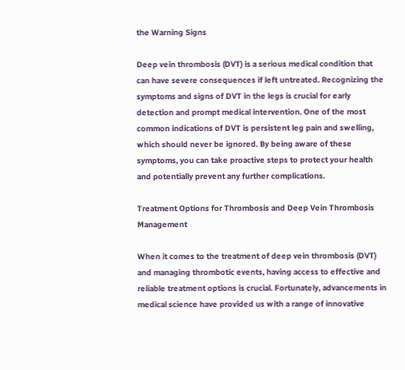the Warning Signs

Deep vein thrombosis (DVT) is a serious medical condition that can have severe consequences if left untreated. Recognizing the symptoms and signs of DVT in the legs is crucial for early detection and prompt medical intervention. One of the most common indications of DVT is persistent leg pain and swelling, which should never be ignored. By being aware of these symptoms, you can take proactive steps to protect your health and potentially prevent any further complications.

Treatment Options for Thrombosis and Deep Vein Thrombosis Management

When it comes to the treatment of deep vein thrombosis (DVT) and managing thrombotic events, having access to effective and reliable treatment options is crucial. Fortunately, advancements in medical science have provided us with a range of innovative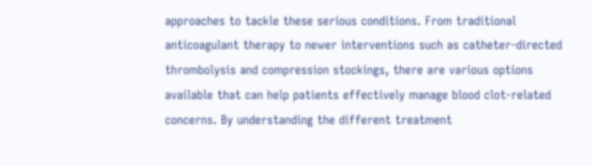approaches to tackle these serious conditions. From traditional anticoagulant therapy to newer interventions such as catheter-directed thrombolysis and compression stockings, there are various options available that can help patients effectively manage blood clot-related concerns. By understanding the different treatment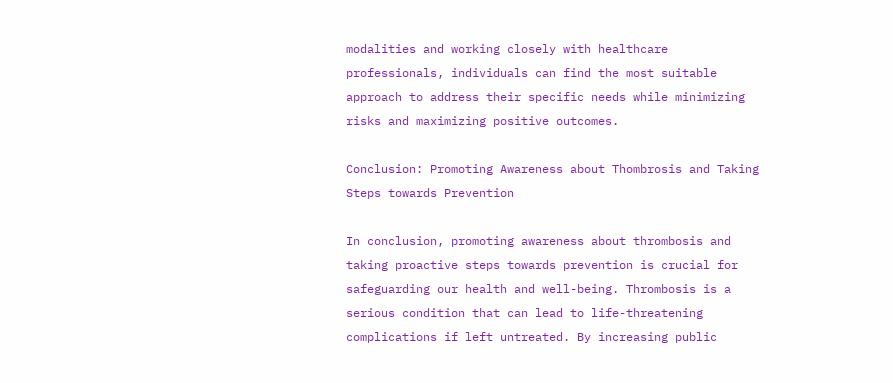modalities and working closely with healthcare professionals, individuals can find the most suitable approach to address their specific needs while minimizing risks and maximizing positive outcomes.

Conclusion: Promoting Awareness about Thombrosis and Taking Steps towards Prevention

In conclusion, promoting awareness about thrombosis and taking proactive steps towards prevention is crucial for safeguarding our health and well-being. Thrombosis is a serious condition that can lead to life-threatening complications if left untreated. By increasing public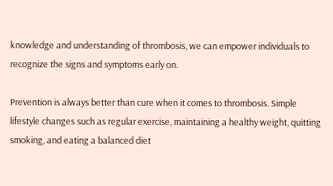knowledge and understanding of thrombosis, we can empower individuals to recognize the signs and symptoms early on.

Prevention is always better than cure when it comes to thrombosis. Simple lifestyle changes such as regular exercise, maintaining a healthy weight, quitting smoking, and eating a balanced diet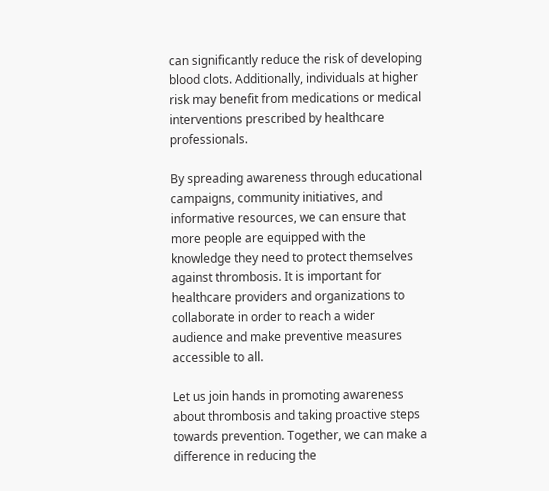can significantly reduce the risk of developing blood clots. Additionally, individuals at higher risk may benefit from medications or medical interventions prescribed by healthcare professionals.

By spreading awareness through educational campaigns, community initiatives, and informative resources, we can ensure that more people are equipped with the knowledge they need to protect themselves against thrombosis. It is important for healthcare providers and organizations to collaborate in order to reach a wider audience and make preventive measures accessible to all.

Let us join hands in promoting awareness about thrombosis and taking proactive steps towards prevention. Together, we can make a difference in reducing the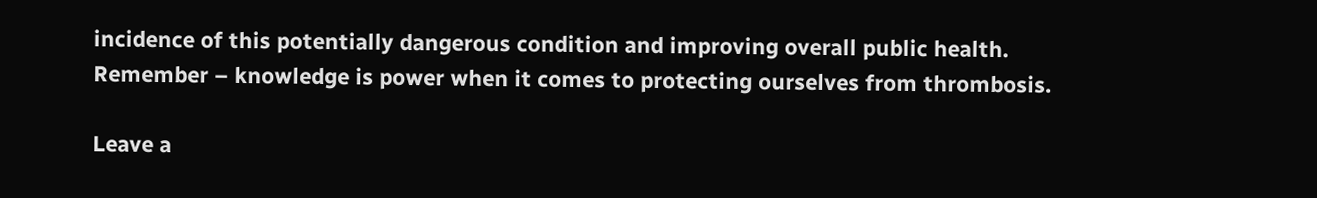incidence of this potentially dangerous condition and improving overall public health. Remember – knowledge is power when it comes to protecting ourselves from thrombosis.

Leave a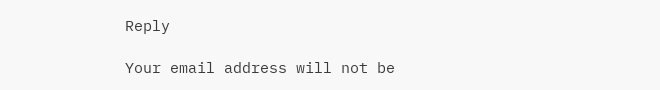Reply

Your email address will not be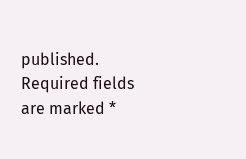published. Required fields are marked *